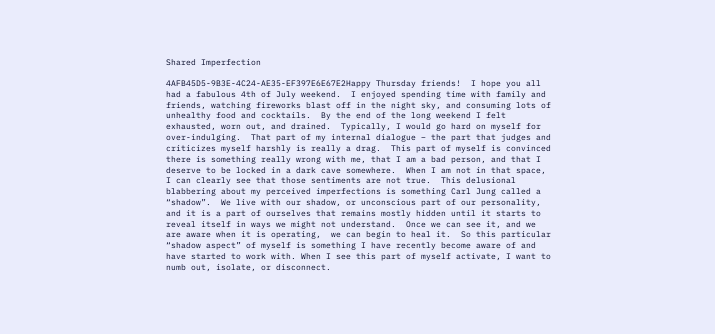Shared Imperfection

4AFB45D5-9B3E-4C24-AE35-EF397E6E67E2Happy Thursday friends!  I hope you all had a fabulous 4th of July weekend.  I enjoyed spending time with family and friends, watching fireworks blast off in the night sky, and consuming lots of unhealthy food and cocktails.  By the end of the long weekend I felt exhausted, worn out, and drained.  Typically, I would go hard on myself for over-indulging.  That part of my internal dialogue – the part that judges and criticizes myself harshly is really a drag.  This part of myself is convinced there is something really wrong with me, that I am a bad person, and that I deserve to be locked in a dark cave somewhere.  When I am not in that space, I can clearly see that those sentiments are not true.  This delusional blabbering about my perceived imperfections is something Carl Jung called a “shadow”.  We live with our shadow, or unconscious part of our personality, and it is a part of ourselves that remains mostly hidden until it starts to reveal itself in ways we might not understand.  Once we can see it, and we are aware when it is operating,  we can begin to heal it.  So this particular “shadow aspect” of myself is something I have recently become aware of and have started to work with. When I see this part of myself activate, I want to numb out, isolate, or disconnect.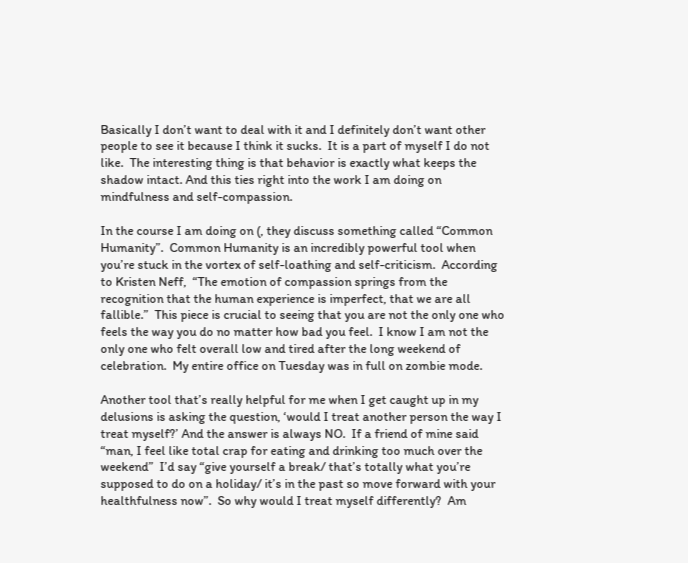Basically I don’t want to deal with it and I definitely don’t want other people to see it because I think it sucks.  It is a part of myself I do not like.  The interesting thing is that behavior is exactly what keeps the shadow intact. And this ties right into the work I am doing on mindfulness and self-compassion.

In the course I am doing on (, they discuss something called “Common Humanity”.  Common Humanity is an incredibly powerful tool when you’re stuck in the vortex of self-loathing and self-criticism.  According to Kristen Neff,  “The emotion of compassion springs from the recognition that the human experience is imperfect, that we are all fallible.”  This piece is crucial to seeing that you are not the only one who feels the way you do no matter how bad you feel.  I know I am not the only one who felt overall low and tired after the long weekend of celebration.  My entire office on Tuesday was in full on zombie mode.

Another tool that’s really helpful for me when I get caught up in my delusions is asking the question, ‘would I treat another person the way I treat myself?’ And the answer is always NO.  If a friend of mine said “man, I feel like total crap for eating and drinking too much over the weekend”  I’d say “give yourself a break/ that’s totally what you’re supposed to do on a holiday/ it’s in the past so move forward with your healthfulness now”.  So why would I treat myself differently?  Am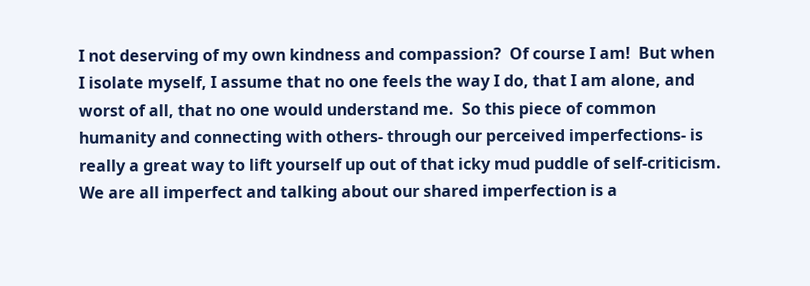I not deserving of my own kindness and compassion?  Of course I am!  But when I isolate myself, I assume that no one feels the way I do, that I am alone, and worst of all, that no one would understand me.  So this piece of common humanity and connecting with others- through our perceived imperfections- is really a great way to lift yourself up out of that icky mud puddle of self-criticism.  We are all imperfect and talking about our shared imperfection is a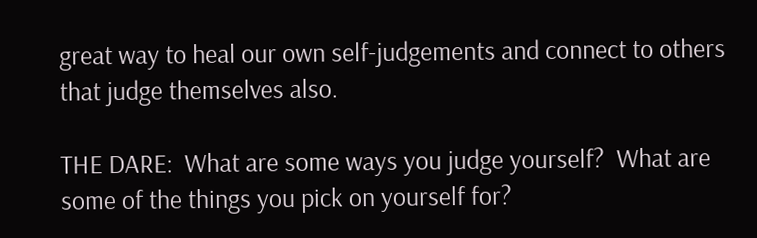great way to heal our own self-judgements and connect to others that judge themselves also.

THE DARE:  What are some ways you judge yourself?  What are some of the things you pick on yourself for?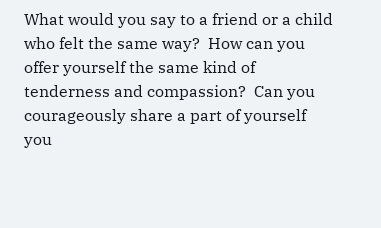What would you say to a friend or a child who felt the same way?  How can you offer yourself the same kind of tenderness and compassion?  Can you courageously share a part of yourself you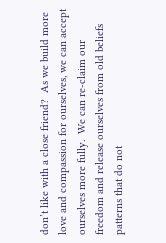don’t like with a close friend?  As we build more love and compassion for ourselves, we can accept ourselves more fully.  We can re-claim our freedom and release ourselves from old beliefs patterns that do not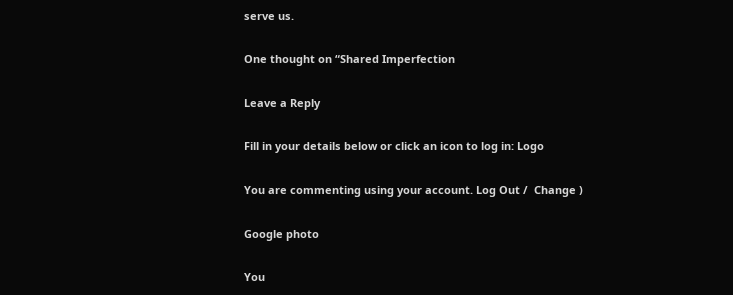serve us.

One thought on “Shared Imperfection

Leave a Reply

Fill in your details below or click an icon to log in: Logo

You are commenting using your account. Log Out /  Change )

Google photo

You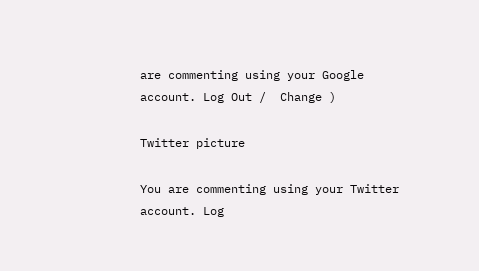are commenting using your Google account. Log Out /  Change )

Twitter picture

You are commenting using your Twitter account. Log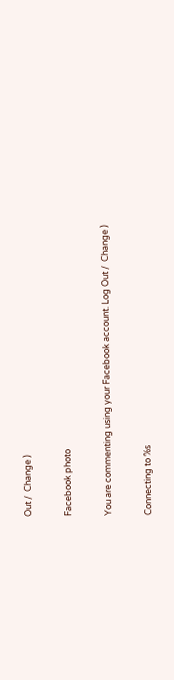Out /  Change )

Facebook photo

You are commenting using your Facebook account. Log Out /  Change )

Connecting to %s